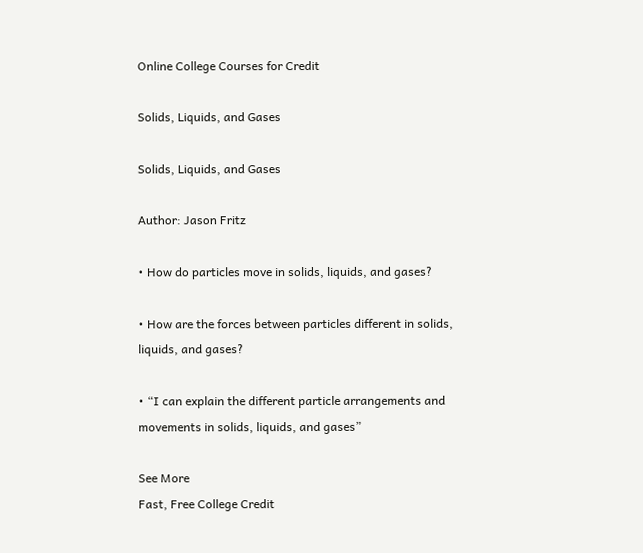Online College Courses for Credit

Solids, Liquids, and Gases

Solids, Liquids, and Gases

Author: Jason Fritz

• How do particles move in solids, liquids, and gases?

• How are the forces between particles different in solids, liquids, and gases?

• “I can explain the different particle arrangements and movements in solids, liquids, and gases”

See More
Fast, Free College Credit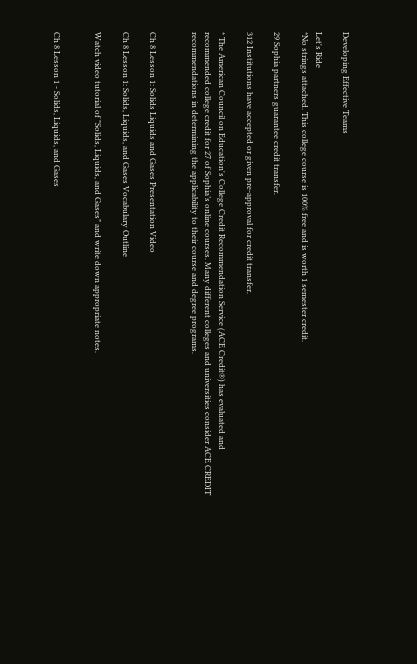Developing Effective Teams

Let's Ride
*No strings attached. This college course is 100% free and is worth 1 semester credit.

29 Sophia partners guarantee credit transfer.

312 Institutions have accepted or given pre-approval for credit transfer.

* The American Council on Education's College Credit Recommendation Service (ACE Credit®) has evaluated and recommended college credit for 27 of Sophia’s online courses. Many different colleges and universities consider ACE CREDIT recommendations in determining the applicability to their course and degree programs.


Ch 8 Lesson 1: Solids Liquids and Gases Presentation Video

Ch 8 Lesson 1: Solids, Liquids, and Gases Vocabulary Outline

Watch video tutorial of "Solids, Liquids, and Gases" and write down appropriate notes.


Ch 8 Lesson 1 - Solids, Liquids, and Gases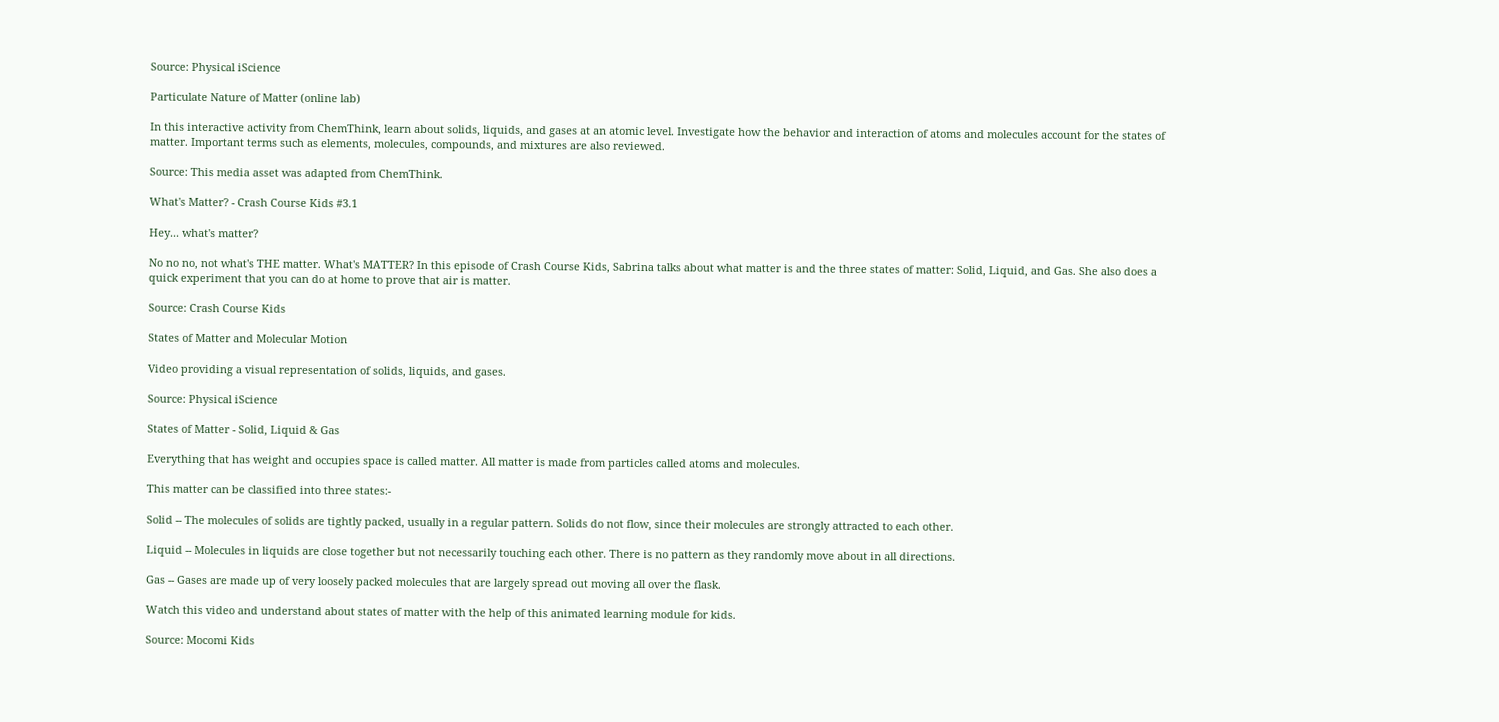Source: Physical iScience

Particulate Nature of Matter (online lab)

In this interactive activity from ChemThink, learn about solids, liquids, and gases at an atomic level. Investigate how the behavior and interaction of atoms and molecules account for the states of matter. Important terms such as elements, molecules, compounds, and mixtures are also reviewed.

Source: This media asset was adapted from ChemThink.

What's Matter? - Crash Course Kids #3.1

Hey... what's matter?

No no no, not what's THE matter. What's MATTER? In this episode of Crash Course Kids, Sabrina talks about what matter is and the three states of matter: Solid, Liquid, and Gas. She also does a quick experiment that you can do at home to prove that air is matter.

Source: Crash Course Kids

States of Matter and Molecular Motion

Video providing a visual representation of solids, liquids, and gases.

Source: Physical iScience

States of Matter - Solid, Liquid & Gas

Everything that has weight and occupies space is called matter. All matter is made from particles called atoms and molecules.

This matter can be classified into three states:-

Solid -- The molecules of solids are tightly packed, usually in a regular pattern. Solids do not flow, since their molecules are strongly attracted to each other.

Liquid -- Molecules in liquids are close together but not necessarily touching each other. There is no pattern as they randomly move about in all directions.

Gas -- Gases are made up of very loosely packed molecules that are largely spread out moving all over the flask.

Watch this video and understand about states of matter with the help of this animated learning module for kids.

Source: Mocomi Kids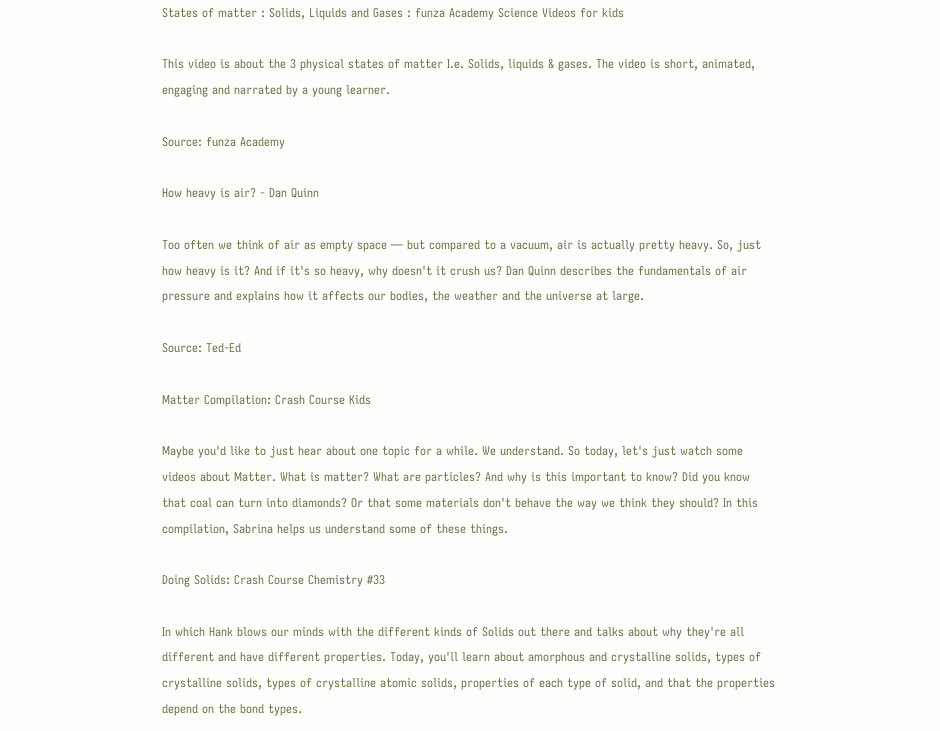States of matter : Solids, Liquids and Gases : funza Academy Science Videos for kids

This video is about the 3 physical states of matter I.e. Solids, liquids & gases. The video is short, animated, engaging and narrated by a young learner.

Source: funza Academy

How heavy is air? - Dan Quinn

Too often we think of air as empty space — but compared to a vacuum, air is actually pretty heavy. So, just how heavy is it? And if it's so heavy, why doesn't it crush us? Dan Quinn describes the fundamentals of air pressure and explains how it affects our bodies, the weather and the universe at large.

Source: Ted-Ed

Matter Compilation: Crash Course Kids

Maybe you'd like to just hear about one topic for a while. We understand. So today, let's just watch some videos about Matter. What is matter? What are particles? And why is this important to know? Did you know that coal can turn into diamonds? Or that some materials don't behave the way we think they should? In this compilation, Sabrina helps us understand some of these things.

Doing Solids: Crash Course Chemistry #33

In which Hank blows our minds with the different kinds of Solids out there and talks about why they're all different and have different properties. Today, you'll learn about amorphous and crystalline solids, types of crystalline solids, types of crystalline atomic solids, properties of each type of solid, and that the properties depend on the bond types.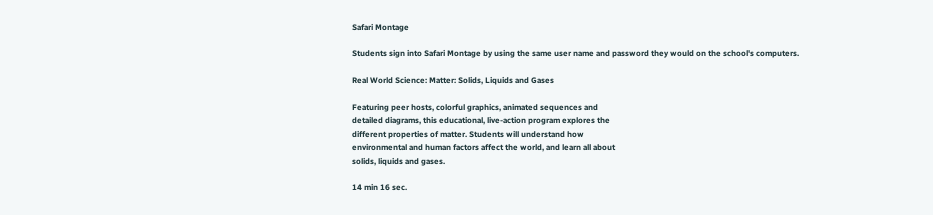Safari Montage

Students sign into Safari Montage by using the same user name and password they would on the school's computers.

Real World Science: Matter: Solids, Liquids and Gases

Featuring peer hosts, colorful graphics, animated sequences and
detailed diagrams, this educational, live-action program explores the
different properties of matter. Students will understand how
environmental and human factors affect the world, and learn all about
solids, liquids and gases.

14 min 16 sec.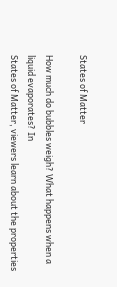States of Matter

How much do bubbles weigh? What happens when a liquid evaporates? In
States of Matter, viewers learn about the properties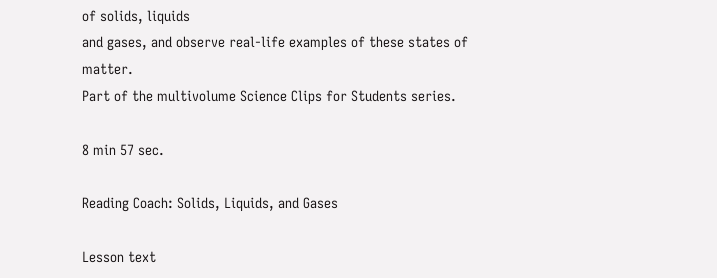of solids, liquids
and gases, and observe real-life examples of these states of matter.
Part of the multivolume Science Clips for Students series.

8 min 57 sec.

Reading Coach: Solids, Liquids, and Gases

Lesson text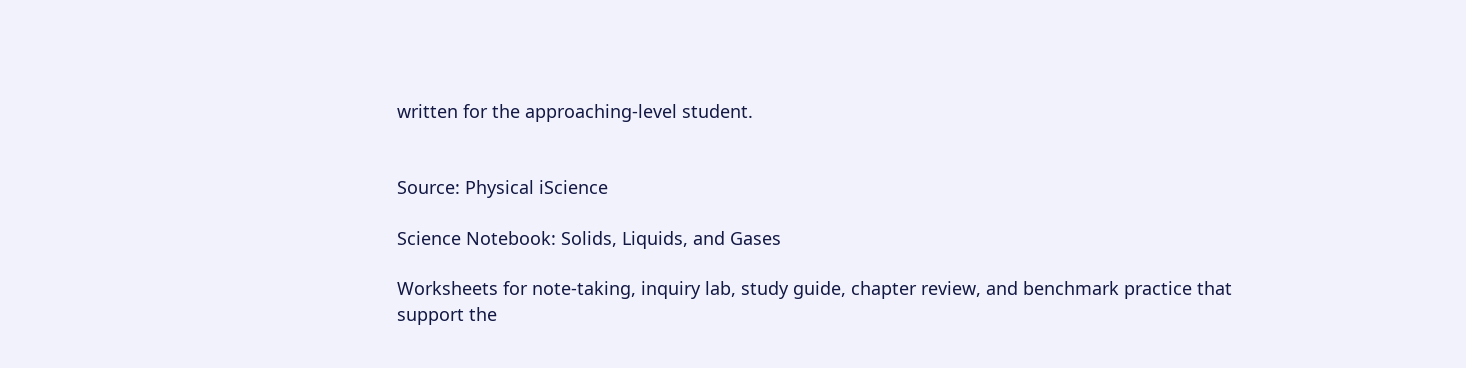written for the approaching-level student.


Source: Physical iScience

Science Notebook: Solids, Liquids, and Gases

Worksheets for note-taking, inquiry lab, study guide, chapter review, and benchmark practice that support the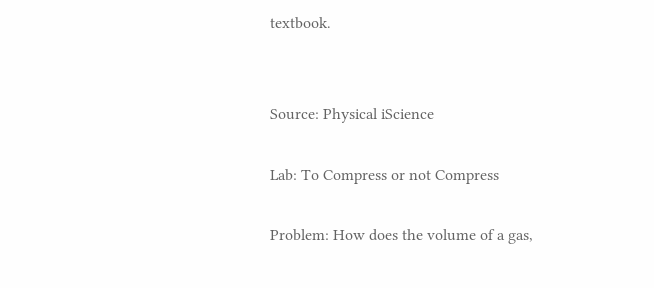textbook.


Source: Physical iScience

Lab: To Compress or not Compress

Problem: How does the volume of a gas,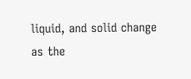liquid, and solid change as the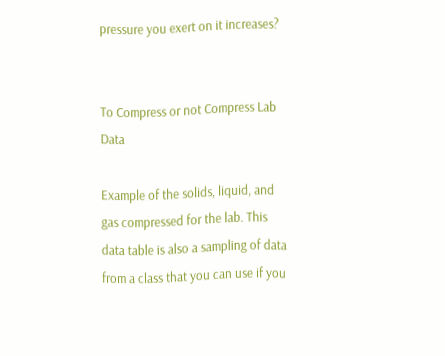pressure you exert on it increases?


To Compress or not Compress Lab Data

Example of the solids, liquid, and gas compressed for the lab. This data table is also a sampling of data from a class that you can use if you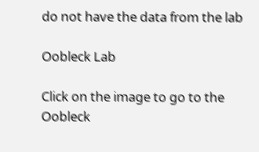do not have the data from the lab

Oobleck Lab

Click on the image to go to the Oobleck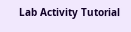Lab Activity Tutorial